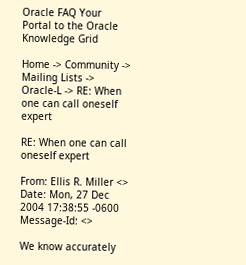Oracle FAQ Your Portal to the Oracle Knowledge Grid

Home -> Community -> Mailing Lists -> Oracle-L -> RE: When one can call oneself expert

RE: When one can call oneself expert

From: Ellis R. Miller <>
Date: Mon, 27 Dec 2004 17:38:55 -0600
Message-Id: <>

We know accurately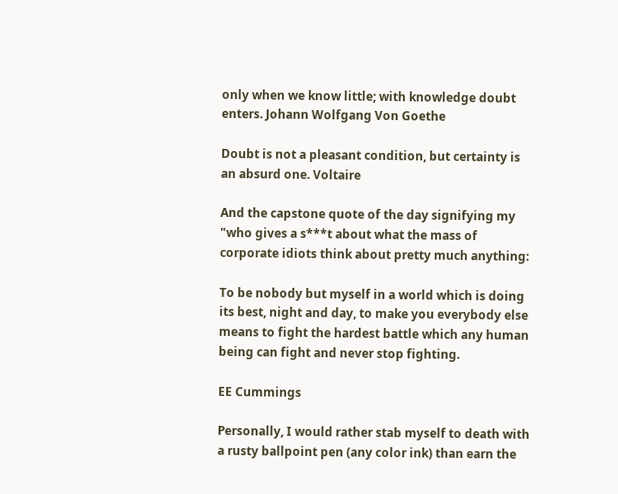only when we know little; with knowledge doubt enters. Johann Wolfgang Von Goethe

Doubt is not a pleasant condition, but certainty is an absurd one. Voltaire

And the capstone quote of the day signifying my "who gives a s***t about what the mass of corporate idiots think about pretty much anything:

To be nobody but myself in a world which is doing its best, night and day, to make you everybody else means to fight the hardest battle which any human being can fight and never stop fighting.

EE Cummings

Personally, I would rather stab myself to death with a rusty ballpoint pen (any color ink) than earn the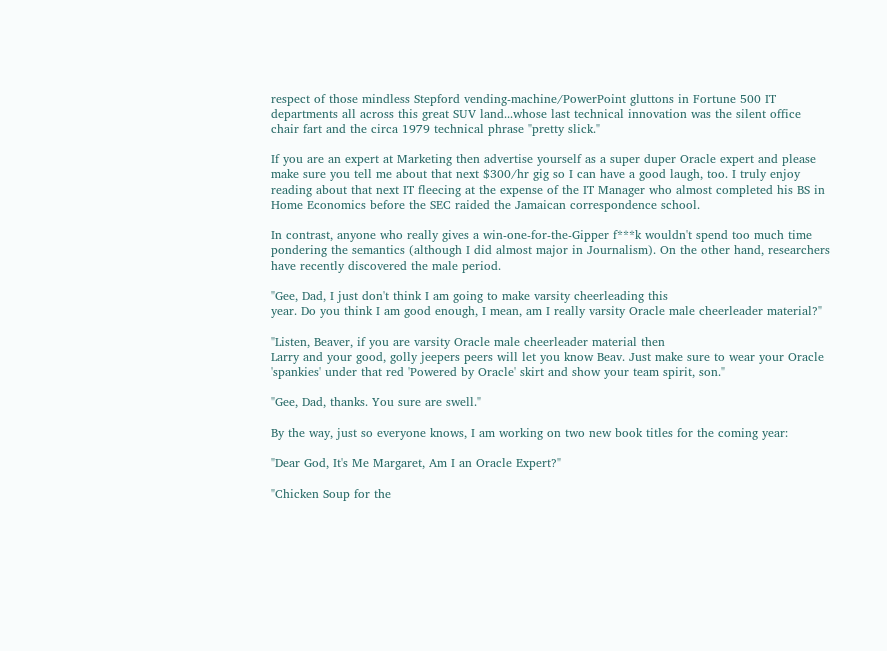respect of those mindless Stepford vending-machine/PowerPoint gluttons in Fortune 500 IT departments all across this great SUV land...whose last technical innovation was the silent office chair fart and the circa 1979 technical phrase "pretty slick."

If you are an expert at Marketing then advertise yourself as a super duper Oracle expert and please make sure you tell me about that next $300/hr gig so I can have a good laugh, too. I truly enjoy reading about that next IT fleecing at the expense of the IT Manager who almost completed his BS in Home Economics before the SEC raided the Jamaican correspondence school.

In contrast, anyone who really gives a win-one-for-the-Gipper f***k wouldn't spend too much time pondering the semantics (although I did almost major in Journalism). On the other hand, researchers have recently discovered the male period.

"Gee, Dad, I just don't think I am going to make varsity cheerleading this
year. Do you think I am good enough, I mean, am I really varsity Oracle male cheerleader material?"

"Listen, Beaver, if you are varsity Oracle male cheerleader material then
Larry and your good, golly jeepers peers will let you know Beav. Just make sure to wear your Oracle 'spankies' under that red 'Powered by Oracle' skirt and show your team spirit, son."

"Gee, Dad, thanks. You sure are swell."

By the way, just so everyone knows, I am working on two new book titles for the coming year:

"Dear God, It's Me Margaret, Am I an Oracle Expert?"

"Chicken Soup for the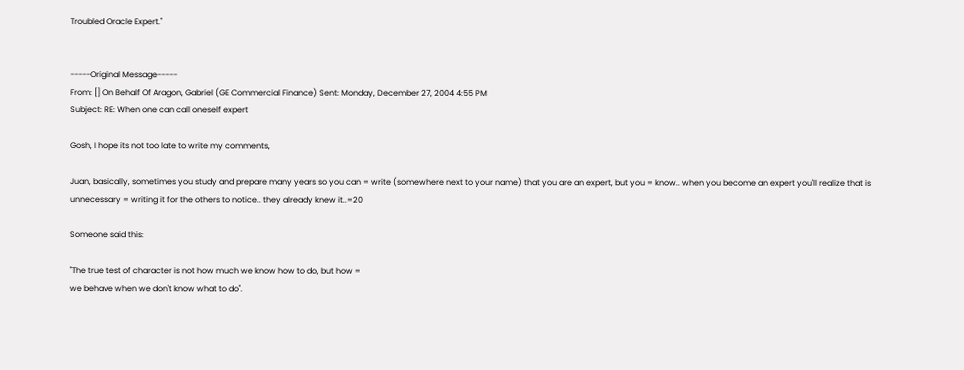Troubled Oracle Expert."


-----Original Message-----
From: [] On Behalf Of Aragon, Gabriel (GE Commercial Finance) Sent: Monday, December 27, 2004 4:55 PM
Subject: RE: When one can call oneself expert

Gosh, I hope its not too late to write my comments,

Juan, basically, sometimes you study and prepare many years so you can = write (somewhere next to your name) that you are an expert, but you = know.. when you become an expert you'll realize that is unnecessary = writing it for the others to notice.. they already knew it..=20

Someone said this:

"The true test of character is not how much we know how to do, but how =
we behave when we don't know what to do".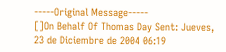-----Original Message-----
[]On Behalf Of Thomas Day Sent: Jueves, 23 de Diciembre de 2004 06:19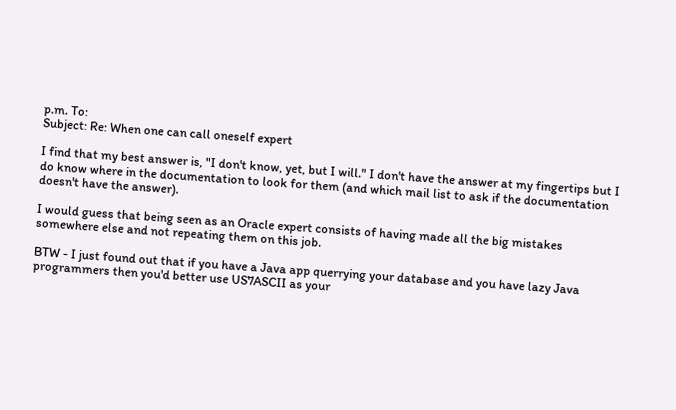p.m. To:
Subject: Re: When one can call oneself expert

I find that my best answer is, "I don't know, yet, but I will." I don't have the answer at my fingertips but I do know where in the documentation to look for them (and which mail list to ask if the documentation doesn't have the answer).

I would guess that being seen as an Oracle expert consists of having made all the big mistakes somewhere else and not repeating them on this job.

BTW - I just found out that if you have a Java app querrying your database and you have lazy Java programmers then you'd better use US7ASCII as your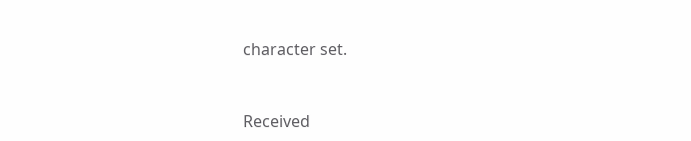character set.


Received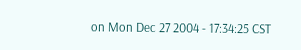on Mon Dec 27 2004 - 17:34:25 CST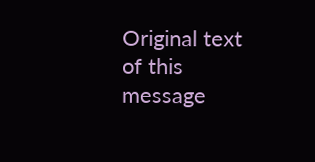Original text of this message